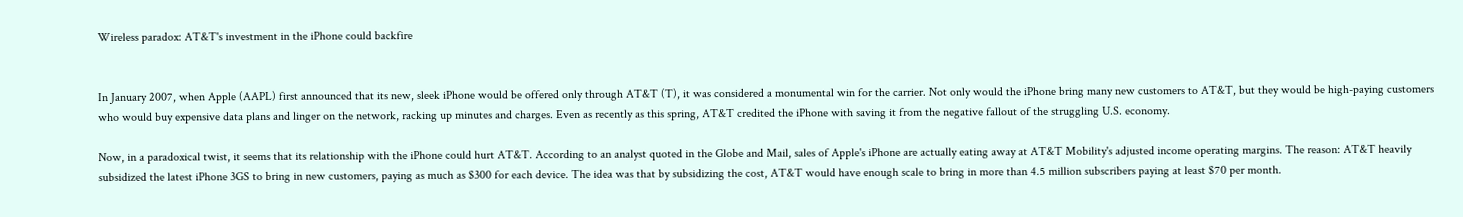Wireless paradox: AT&T's investment in the iPhone could backfire


In January 2007, when Apple (AAPL) first announced that its new, sleek iPhone would be offered only through AT&T (T), it was considered a monumental win for the carrier. Not only would the iPhone bring many new customers to AT&T, but they would be high-paying customers who would buy expensive data plans and linger on the network, racking up minutes and charges. Even as recently as this spring, AT&T credited the iPhone with saving it from the negative fallout of the struggling U.S. economy.

Now, in a paradoxical twist, it seems that its relationship with the iPhone could hurt AT&T. According to an analyst quoted in the Globe and Mail, sales of Apple's iPhone are actually eating away at AT&T Mobility's adjusted income operating margins. The reason: AT&T heavily subsidized the latest iPhone 3GS to bring in new customers, paying as much as $300 for each device. The idea was that by subsidizing the cost, AT&T would have enough scale to bring in more than 4.5 million subscribers paying at least $70 per month.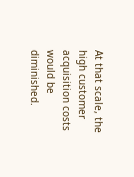At that scale, the high customer acquisition costs would be diminished.